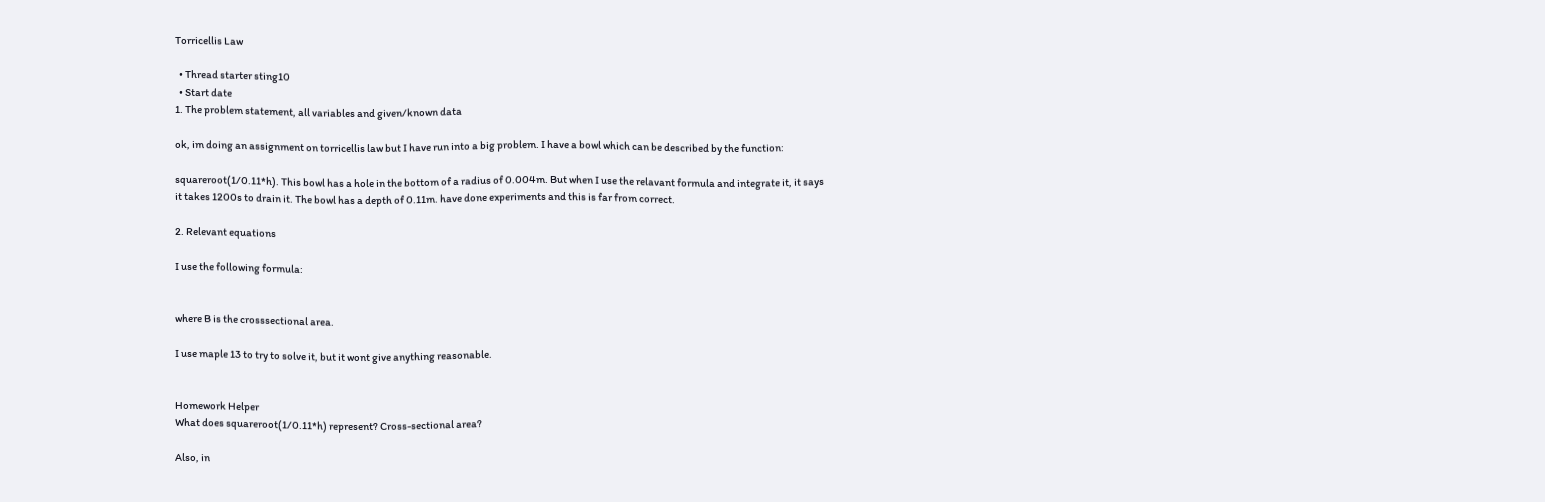Torricellis Law

  • Thread starter sting10
  • Start date
1. The problem statement, all variables and given/known data

ok, im doing an assignment on torricellis law but I have run into a big problem. I have a bowl which can be described by the function:

squareroot(1/0.11*h). This bowl has a hole in the bottom of a radius of 0.004m. But when I use the relavant formula and integrate it, it says it takes 1200s to drain it. The bowl has a depth of 0.11m. have done experiments and this is far from correct.

2. Relevant equations

I use the following formula:


where B is the crosssectional area.

I use maple 13 to try to solve it, but it wont give anything reasonable.


Homework Helper
What does squareroot(1/0.11*h) represent? Cross-sectional area?

Also, in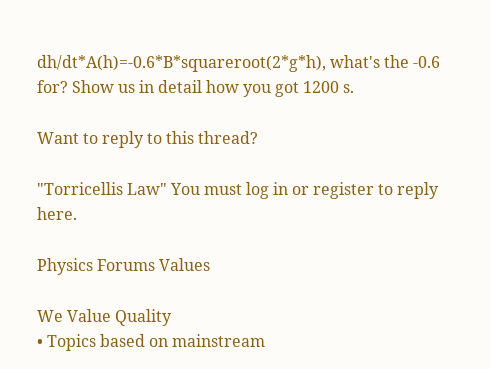dh/dt*A(h)=-0.6*B*squareroot(2*g*h), what's the -0.6 for? Show us in detail how you got 1200 s.

Want to reply to this thread?

"Torricellis Law" You must log in or register to reply here.

Physics Forums Values

We Value Quality
• Topics based on mainstream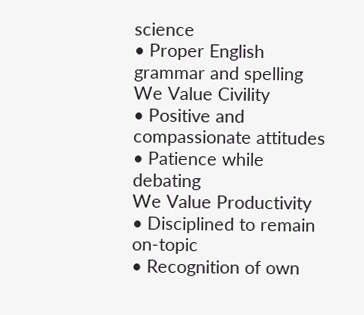science
• Proper English grammar and spelling
We Value Civility
• Positive and compassionate attitudes
• Patience while debating
We Value Productivity
• Disciplined to remain on-topic
• Recognition of own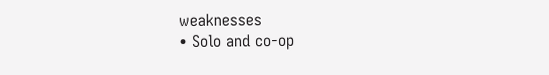weaknesses
• Solo and co-op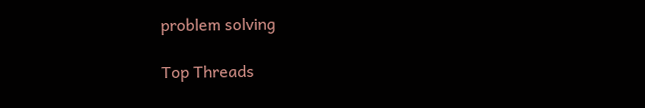problem solving

Top Threads